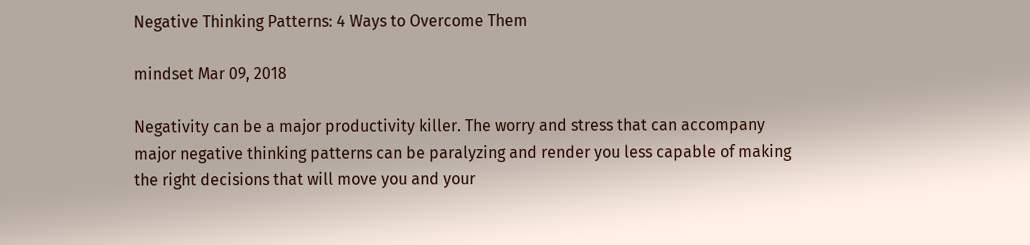Negative Thinking Patterns: 4 Ways to Overcome Them

mindset Mar 09, 2018

Negativity can be a major productivity killer. The worry and stress that can accompany major negative thinking patterns can be paralyzing and render you less capable of making the right decisions that will move you and your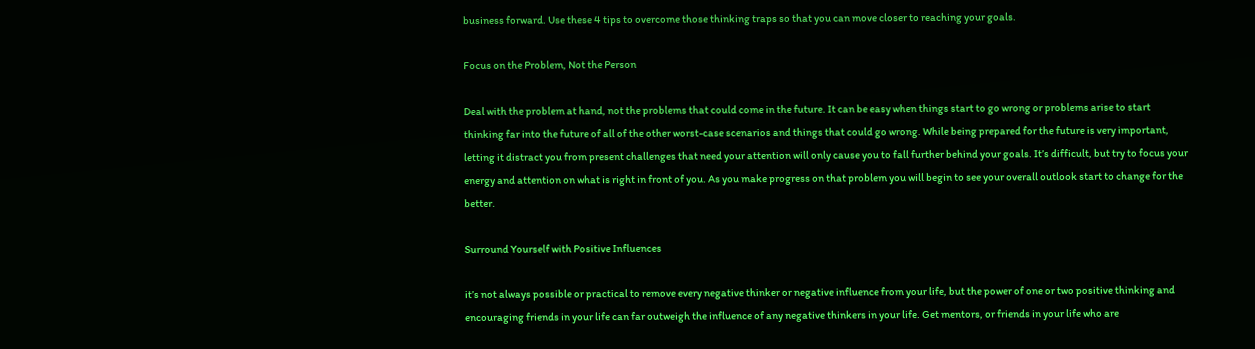business forward. Use these 4 tips to overcome those thinking traps so that you can move closer to reaching your goals.

Focus on the Problem, Not the Person

Deal with the problem at hand, not the problems that could come in the future. It can be easy when things start to go wrong or problems arise to start thinking far into the future of all of the other worst-case scenarios and things that could go wrong. While being prepared for the future is very important, letting it distract you from present challenges that need your attention will only cause you to fall further behind your goals. It’s difficult, but try to focus your energy and attention on what is right in front of you. As you make progress on that problem you will begin to see your overall outlook start to change for the better.

Surround Yourself with Positive Influences

it’s not always possible or practical to remove every negative thinker or negative influence from your life, but the power of one or two positive thinking and encouraging friends in your life can far outweigh the influence of any negative thinkers in your life. Get mentors, or friends in your life who are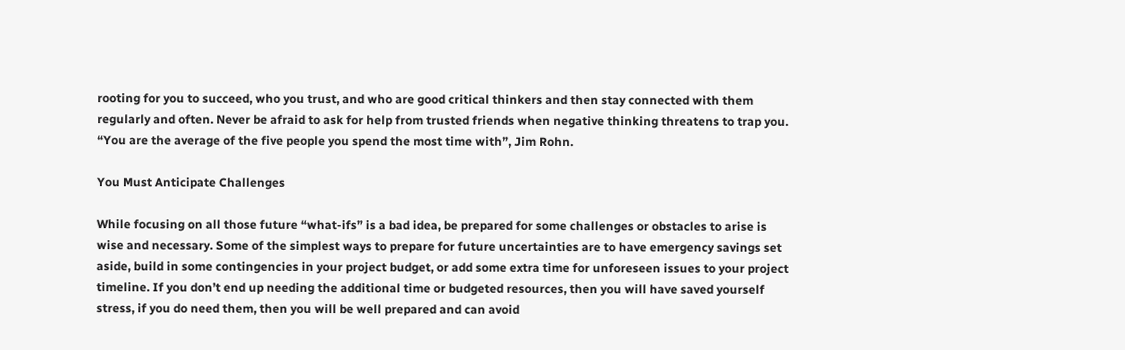rooting for you to succeed, who you trust, and who are good critical thinkers and then stay connected with them regularly and often. Never be afraid to ask for help from trusted friends when negative thinking threatens to trap you. “You are the average of the five people you spend the most time with”, Jim Rohn.

You Must Anticipate Challenges

While focusing on all those future “what-ifs” is a bad idea, be prepared for some challenges or obstacles to arise is wise and necessary. Some of the simplest ways to prepare for future uncertainties are to have emergency savings set aside, build in some contingencies in your project budget, or add some extra time for unforeseen issues to your project timeline. If you don’t end up needing the additional time or budgeted resources, then you will have saved yourself stress, if you do need them, then you will be well prepared and can avoid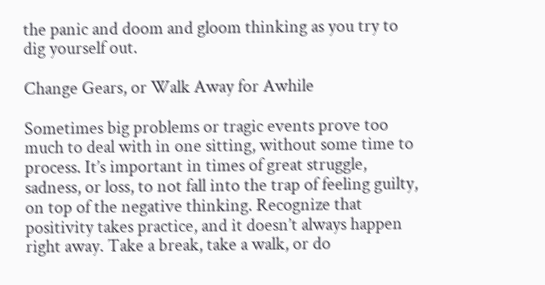the panic and doom and gloom thinking as you try to dig yourself out.

Change Gears, or Walk Away for Awhile

Sometimes big problems or tragic events prove too much to deal with in one sitting, without some time to process. It’s important in times of great struggle, sadness, or loss, to not fall into the trap of feeling guilty, on top of the negative thinking. Recognize that positivity takes practice, and it doesn’t always happen right away. Take a break, take a walk, or do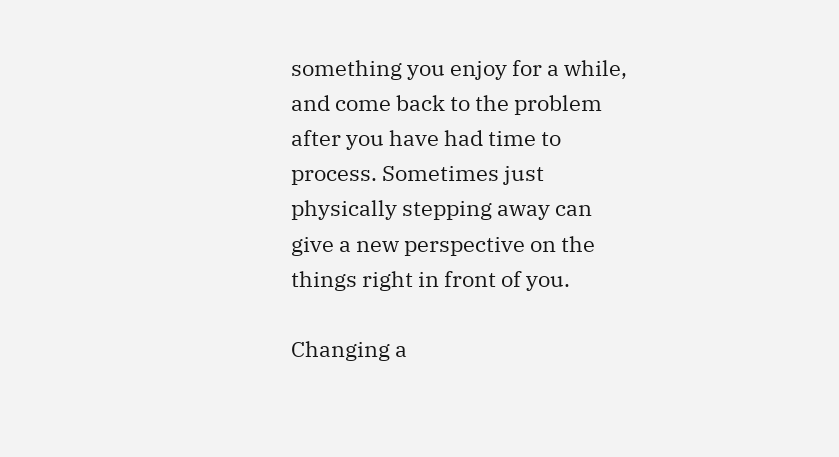something you enjoy for a while, and come back to the problem after you have had time to process. Sometimes just physically stepping away can give a new perspective on the things right in front of you.

Changing a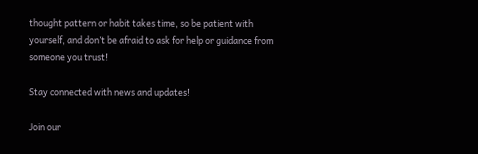thought pattern or habit takes time, so be patient with yourself, and don’t be afraid to ask for help or guidance from someone you trust!

Stay connected with news and updates!

Join our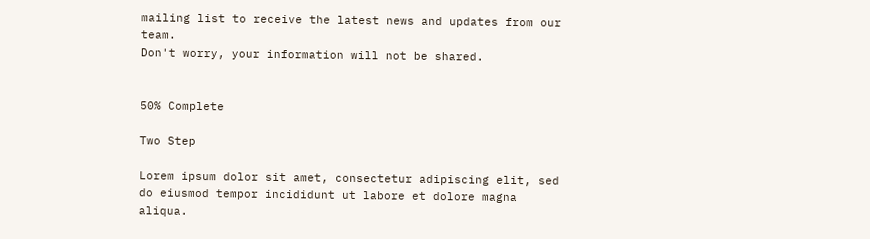mailing list to receive the latest news and updates from our team.
Don't worry, your information will not be shared.


50% Complete

Two Step

Lorem ipsum dolor sit amet, consectetur adipiscing elit, sed do eiusmod tempor incididunt ut labore et dolore magna aliqua.